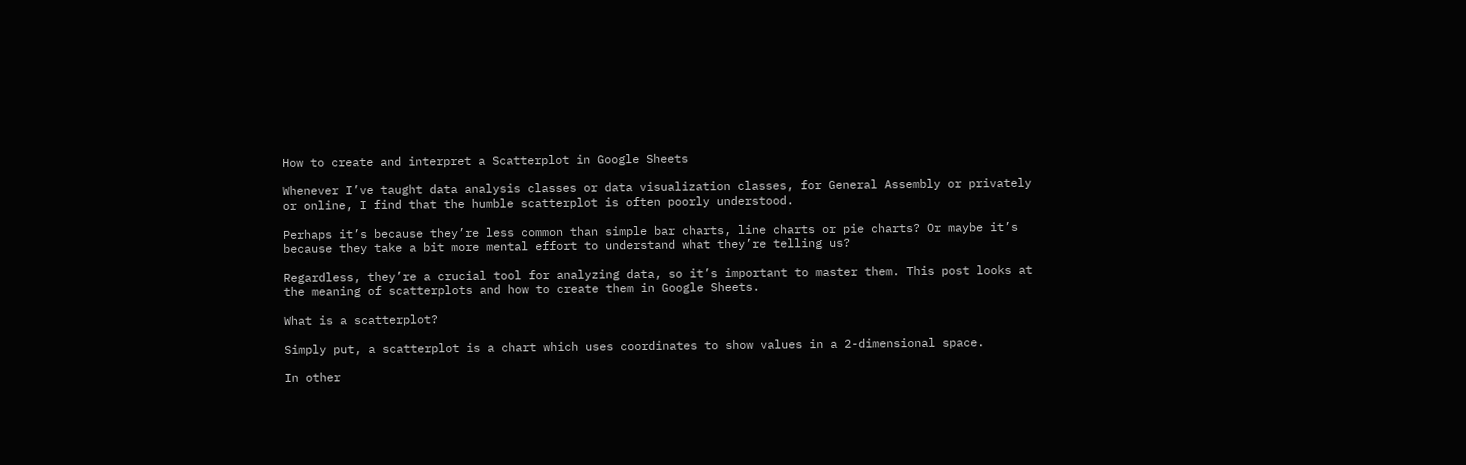How to create and interpret a Scatterplot in Google Sheets

Whenever I’ve taught data analysis classes or data visualization classes, for General Assembly or privately or online, I find that the humble scatterplot is often poorly understood.

Perhaps it’s because they’re less common than simple bar charts, line charts or pie charts? Or maybe it’s because they take a bit more mental effort to understand what they’re telling us?

Regardless, they’re a crucial tool for analyzing data, so it’s important to master them. This post looks at the meaning of scatterplots and how to create them in Google Sheets.

What is a scatterplot?

Simply put, a scatterplot is a chart which uses coordinates to show values in a 2-dimensional space.

In other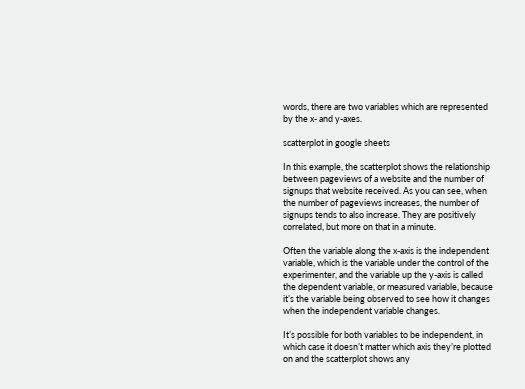words, there are two variables which are represented by the x- and y-axes.

scatterplot in google sheets

In this example, the scatterplot shows the relationship between pageviews of a website and the number of signups that website received. As you can see, when the number of pageviews increases, the number of signups tends to also increase. They are positively correlated, but more on that in a minute.

Often the variable along the x-axis is the independent variable, which is the variable under the control of the experimenter, and the variable up the y-axis is called the dependent variable, or measured variable, because it’s the variable being observed to see how it changes when the independent variable changes.

It’s possible for both variables to be independent, in which case it doesn’t matter which axis they’re plotted on and the scatterplot shows any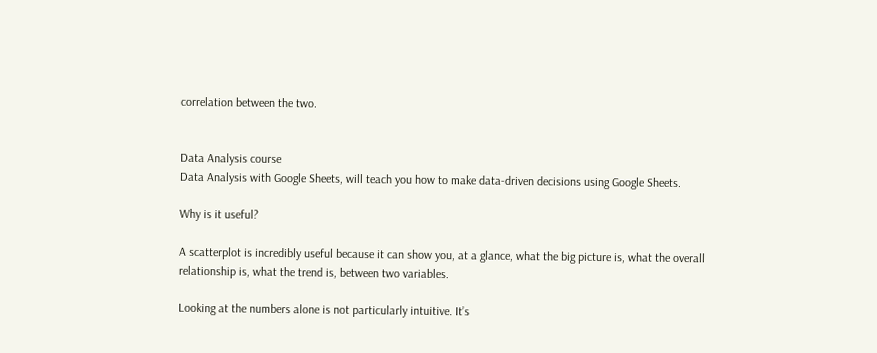correlation between the two.


Data Analysis course
Data Analysis with Google Sheets, will teach you how to make data-driven decisions using Google Sheets.

Why is it useful?

A scatterplot is incredibly useful because it can show you, at a glance, what the big picture is, what the overall relationship is, what the trend is, between two variables.

Looking at the numbers alone is not particularly intuitive. It’s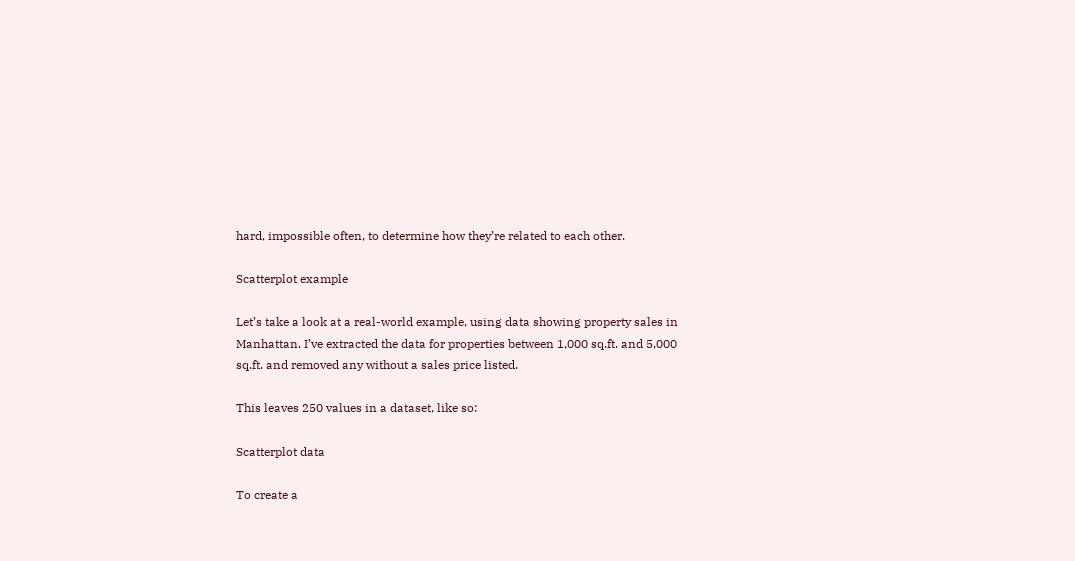hard, impossible often, to determine how they’re related to each other.

Scatterplot example

Let’s take a look at a real-world example, using data showing property sales in Manhattan. I’ve extracted the data for properties between 1,000 sq.ft. and 5,000 sq.ft. and removed any without a sales price listed.

This leaves 250 values in a dataset, like so:

Scatterplot data

To create a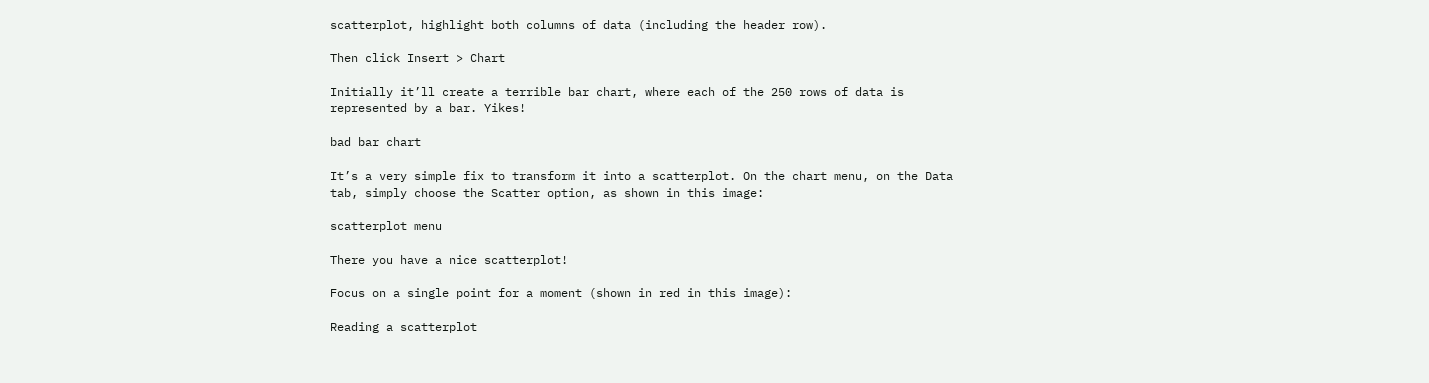scatterplot, highlight both columns of data (including the header row).

Then click Insert > Chart

Initially it’ll create a terrible bar chart, where each of the 250 rows of data is represented by a bar. Yikes!

bad bar chart

It’s a very simple fix to transform it into a scatterplot. On the chart menu, on the Data tab, simply choose the Scatter option, as shown in this image:

scatterplot menu

There you have a nice scatterplot!

Focus on a single point for a moment (shown in red in this image):

Reading a scatterplot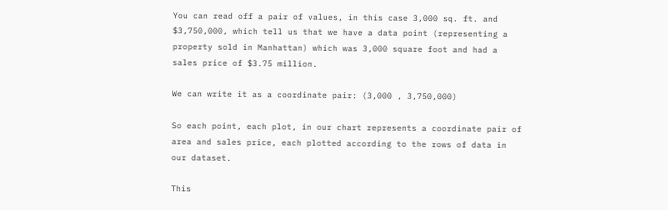You can read off a pair of values, in this case 3,000 sq. ft. and $3,750,000, which tell us that we have a data point (representing a property sold in Manhattan) which was 3,000 square foot and had a sales price of $3.75 million.

We can write it as a coordinate pair: (3,000 , 3,750,000)

So each point, each plot, in our chart represents a coordinate pair of area and sales price, each plotted according to the rows of data in our dataset.

This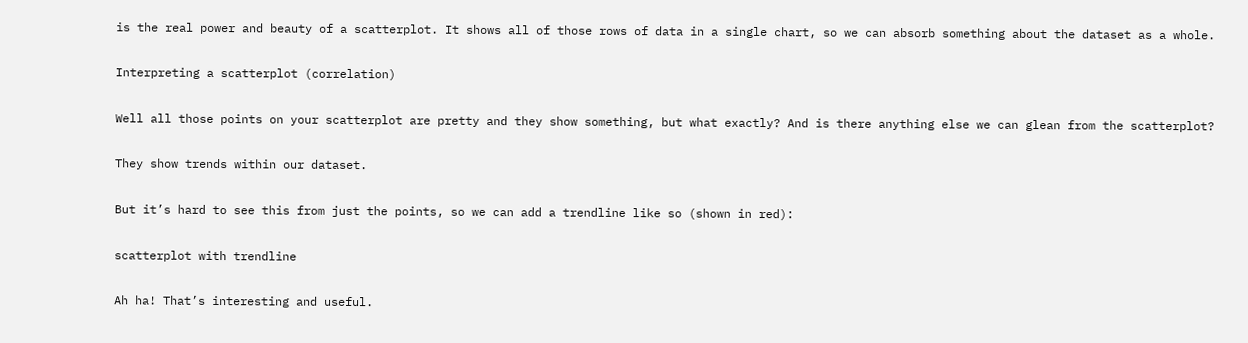is the real power and beauty of a scatterplot. It shows all of those rows of data in a single chart, so we can absorb something about the dataset as a whole.

Interpreting a scatterplot (correlation)

Well all those points on your scatterplot are pretty and they show something, but what exactly? And is there anything else we can glean from the scatterplot?

They show trends within our dataset.

But it’s hard to see this from just the points, so we can add a trendline like so (shown in red):

scatterplot with trendline

Ah ha! That’s interesting and useful.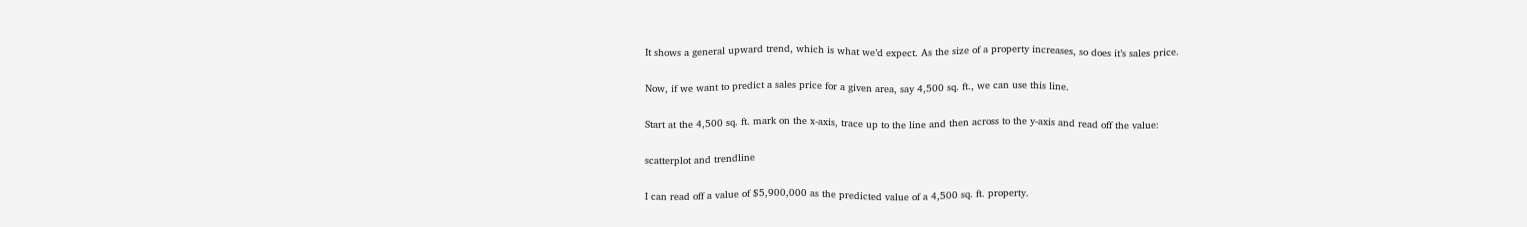It shows a general upward trend, which is what we’d expect. As the size of a property increases, so does it’s sales price.

Now, if we want to predict a sales price for a given area, say 4,500 sq. ft., we can use this line.

Start at the 4,500 sq. ft. mark on the x-axis, trace up to the line and then across to the y-axis and read off the value:

scatterplot and trendline

I can read off a value of $5,900,000 as the predicted value of a 4,500 sq. ft. property.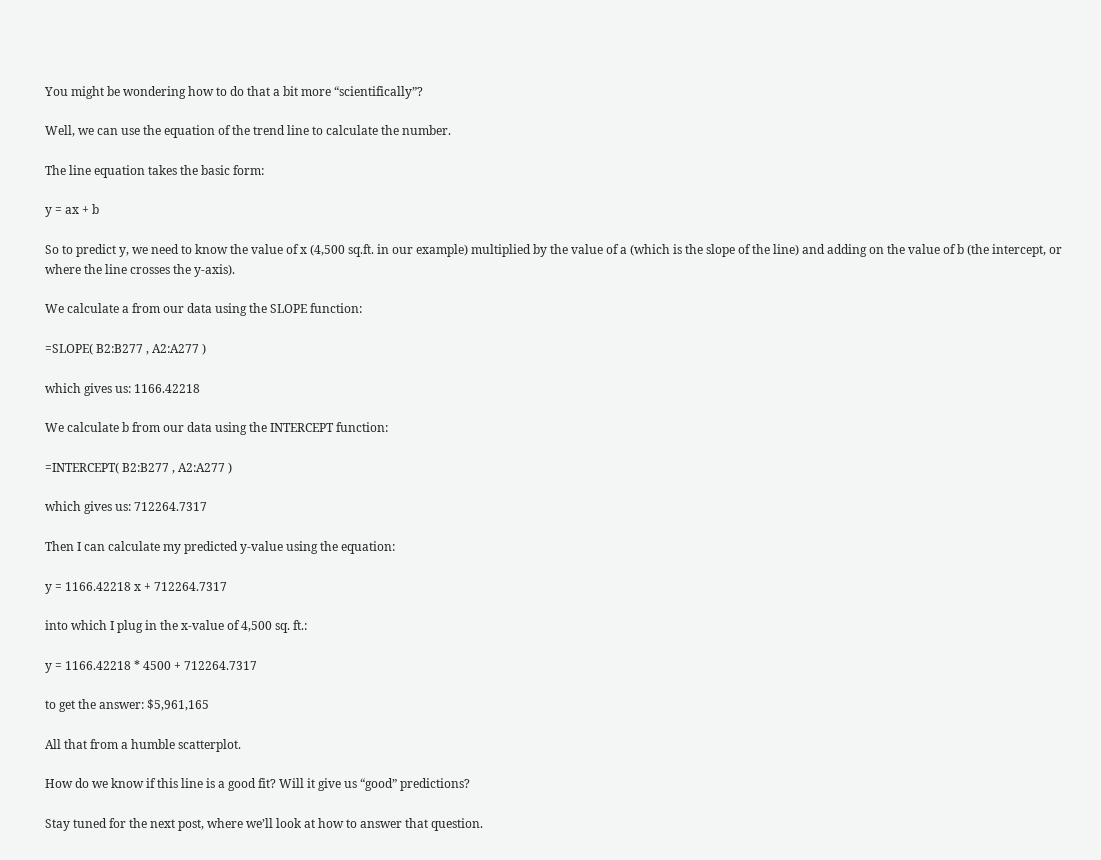You might be wondering how to do that a bit more “scientifically”?

Well, we can use the equation of the trend line to calculate the number.

The line equation takes the basic form:

y = ax + b

So to predict y, we need to know the value of x (4,500 sq.ft. in our example) multiplied by the value of a (which is the slope of the line) and adding on the value of b (the intercept, or where the line crosses the y-axis).

We calculate a from our data using the SLOPE function:

=SLOPE( B2:B277 , A2:A277 )

which gives us: 1166.42218

We calculate b from our data using the INTERCEPT function:

=INTERCEPT( B2:B277 , A2:A277 )

which gives us: 712264.7317

Then I can calculate my predicted y-value using the equation:

y = 1166.42218 x + 712264.7317

into which I plug in the x-value of 4,500 sq. ft.:

y = 1166.42218 * 4500 + 712264.7317

to get the answer: $5,961,165

All that from a humble scatterplot.

How do we know if this line is a good fit? Will it give us “good” predictions?

Stay tuned for the next post, where we’ll look at how to answer that question.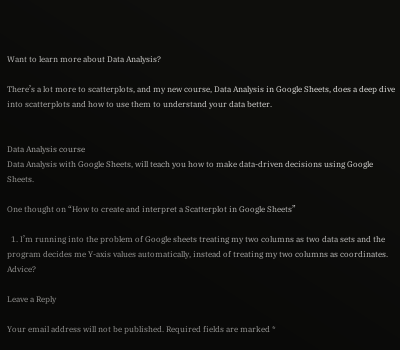Want to learn more about Data Analysis?

There’s a lot more to scatterplots, and my new course, Data Analysis in Google Sheets, does a deep dive into scatterplots and how to use them to understand your data better.


Data Analysis course
Data Analysis with Google Sheets, will teach you how to make data-driven decisions using Google Sheets.

One thought on “How to create and interpret a Scatterplot in Google Sheets”

  1. I’m running into the problem of Google sheets treating my two columns as two data sets and the program decides me Y-axis values automatically, instead of treating my two columns as coordinates. Advice?

Leave a Reply

Your email address will not be published. Required fields are marked *